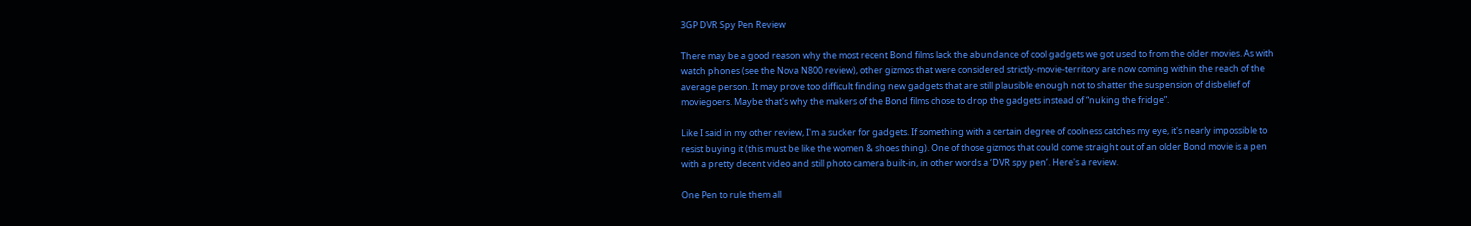3GP DVR Spy Pen Review

There may be a good reason why the most recent Bond films lack the abundance of cool gadgets we got used to from the older movies. As with watch phones (see the Nova N800 review), other gizmos that were considered strictly-movie-territory are now coming within the reach of the average person. It may prove too difficult finding new gadgets that are still plausible enough not to shatter the suspension of disbelief of moviegoers. Maybe that's why the makers of the Bond films chose to drop the gadgets instead of “nuking the fridge”.

Like I said in my other review, I'm a sucker for gadgets. If something with a certain degree of coolness catches my eye, it's nearly impossible to resist buying it (this must be like the women & shoes thing). One of those gizmos that could come straight out of an older Bond movie is a pen with a pretty decent video and still photo camera built-in, in other words a ‘DVR spy pen’. Here's a review.

One Pen to rule them all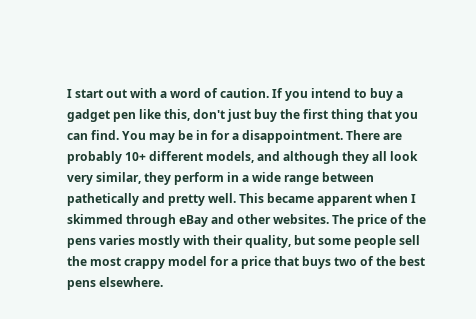I start out with a word of caution. If you intend to buy a gadget pen like this, don't just buy the first thing that you can find. You may be in for a disappointment. There are probably 10+ different models, and although they all look very similar, they perform in a wide range between pathetically and pretty well. This became apparent when I skimmed through eBay and other websites. The price of the pens varies mostly with their quality, but some people sell the most crappy model for a price that buys two of the best pens elsewhere.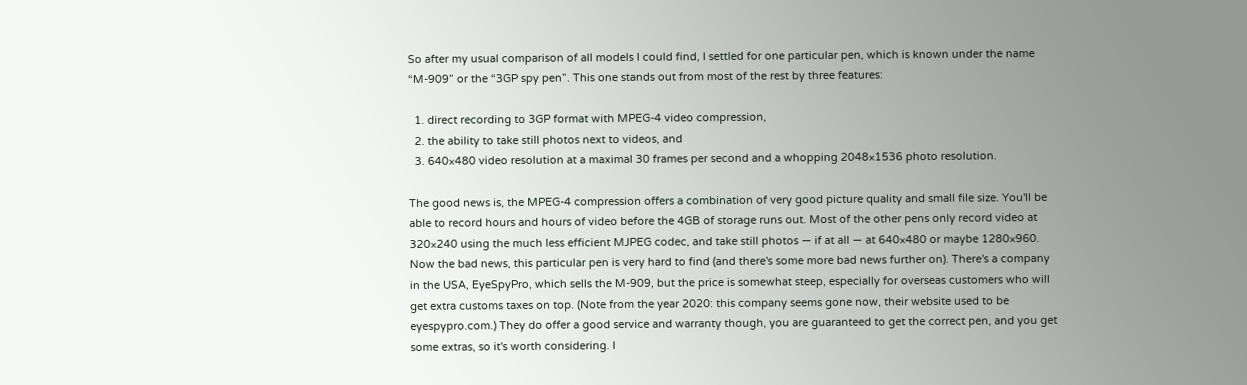So after my usual comparison of all models I could find, I settled for one particular pen, which is known under the name “M-909” or the “3GP spy pen”. This one stands out from most of the rest by three features:

  1. direct recording to 3GP format with MPEG-4 video compression,
  2. the ability to take still photos next to videos, and
  3. 640×480 video resolution at a maximal 30 frames per second and a whopping 2048×1536 photo resolution.

The good news is, the MPEG-4 compression offers a combination of very good picture quality and small file size. You'll be able to record hours and hours of video before the 4GB of storage runs out. Most of the other pens only record video at 320×240 using the much less efficient MJPEG codec, and take still photos — if at all — at 640×480 or maybe 1280×960.
Now the bad news, this particular pen is very hard to find (and there's some more bad news further on). There's a company in the USA, EyeSpyPro, which sells the M-909, but the price is somewhat steep, especially for overseas customers who will get extra customs taxes on top. (Note from the year 2020: this company seems gone now, their website used to be eyespypro.com.) They do offer a good service and warranty though, you are guaranteed to get the correct pen, and you get some extras, so it's worth considering. I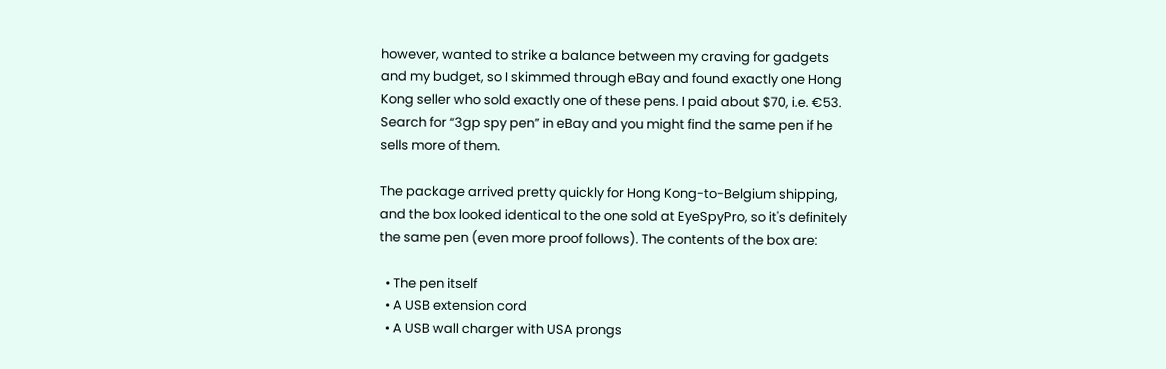however, wanted to strike a balance between my craving for gadgets and my budget, so I skimmed through eBay and found exactly one Hong Kong seller who sold exactly one of these pens. I paid about $70, i.e. €53. Search for “3gp spy pen” in eBay and you might find the same pen if he sells more of them.

The package arrived pretty quickly for Hong Kong-to-Belgium shipping, and the box looked identical to the one sold at EyeSpyPro, so it's definitely the same pen (even more proof follows). The contents of the box are:

  • The pen itself
  • A USB extension cord
  • A USB wall charger with USA prongs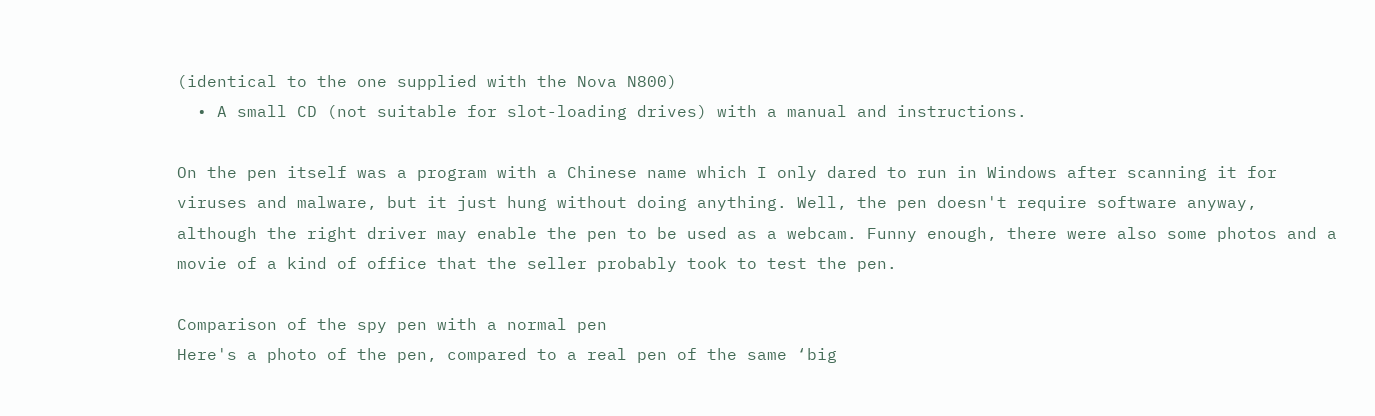(identical to the one supplied with the Nova N800)
  • A small CD (not suitable for slot-loading drives) with a manual and instructions.

On the pen itself was a program with a Chinese name which I only dared to run in Windows after scanning it for viruses and malware, but it just hung without doing anything. Well, the pen doesn't require software anyway, although the right driver may enable the pen to be used as a webcam. Funny enough, there were also some photos and a movie of a kind of office that the seller probably took to test the pen.

Comparison of the spy pen with a normal pen
Here's a photo of the pen, compared to a real pen of the same ‘big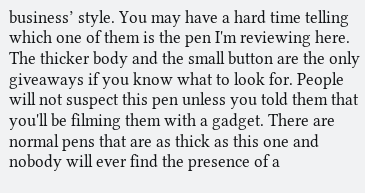business’ style. You may have a hard time telling which one of them is the pen I'm reviewing here. The thicker body and the small button are the only giveaways if you know what to look for. People will not suspect this pen unless you told them that you'll be filming them with a gadget. There are normal pens that are as thick as this one and nobody will ever find the presence of a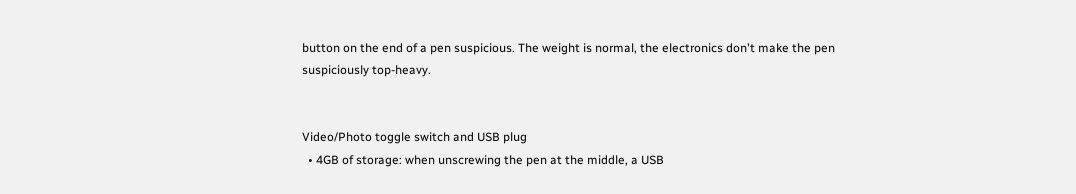button on the end of a pen suspicious. The weight is normal, the electronics don't make the pen suspiciously top-heavy.


Video/Photo toggle switch and USB plug
  • 4GB of storage: when unscrewing the pen at the middle, a USB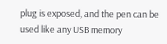plug is exposed, and the pen can be used like any USB memory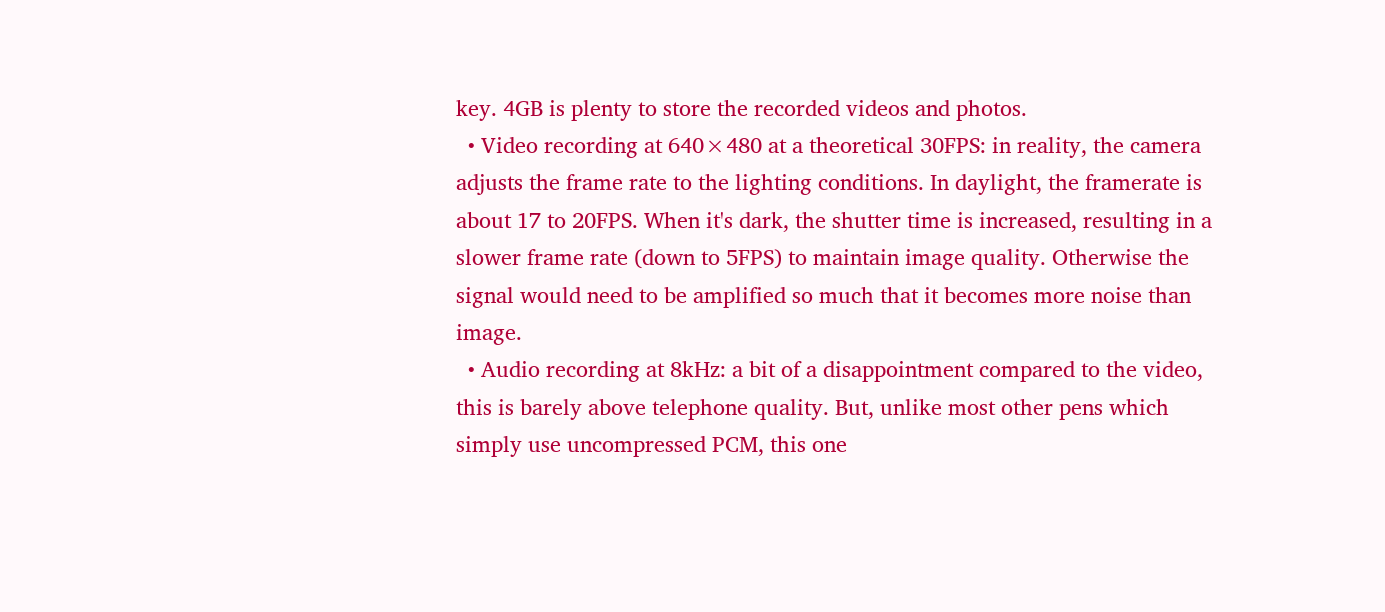key. 4GB is plenty to store the recorded videos and photos.
  • Video recording at 640×480 at a theoretical 30FPS: in reality, the camera adjusts the frame rate to the lighting conditions. In daylight, the framerate is about 17 to 20FPS. When it's dark, the shutter time is increased, resulting in a slower frame rate (down to 5FPS) to maintain image quality. Otherwise the signal would need to be amplified so much that it becomes more noise than image.
  • Audio recording at 8kHz: a bit of a disappointment compared to the video, this is barely above telephone quality. But, unlike most other pens which simply use uncompressed PCM, this one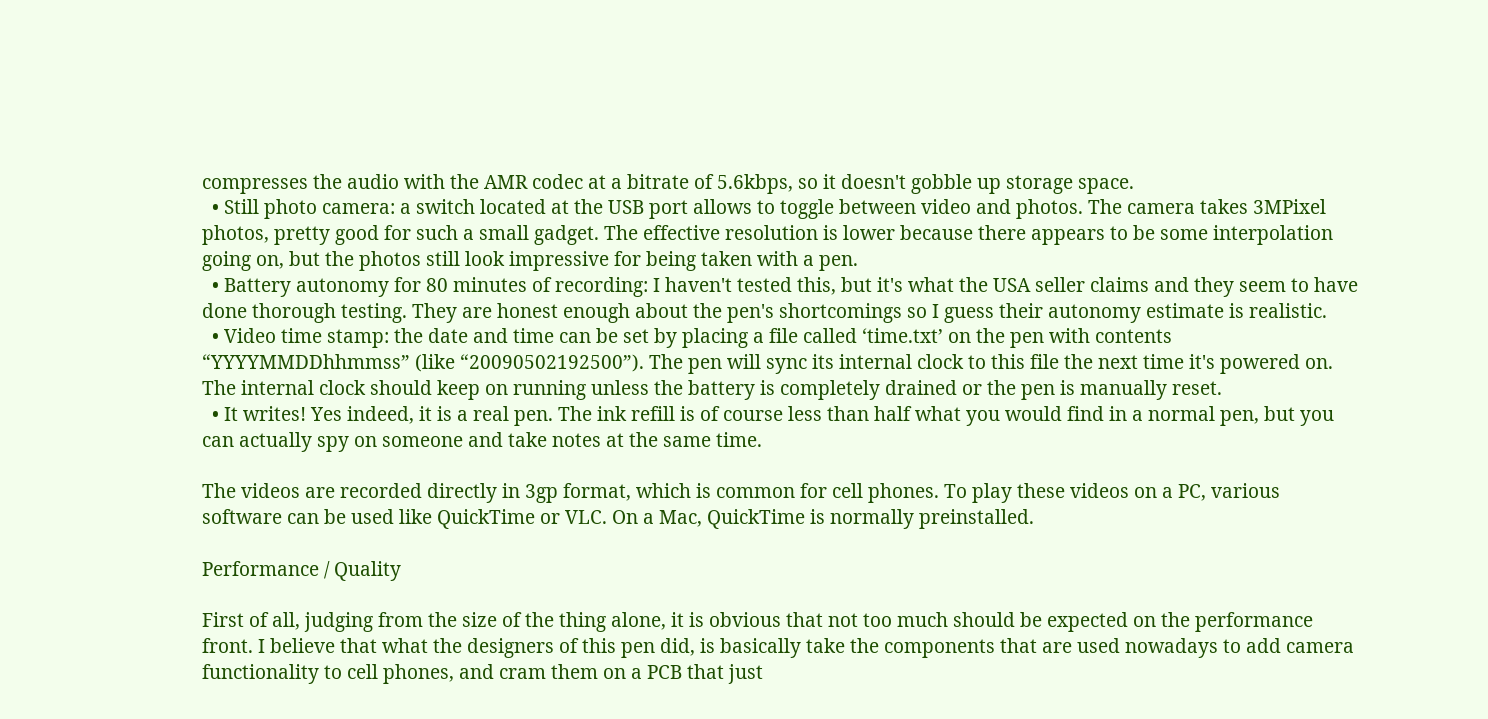compresses the audio with the AMR codec at a bitrate of 5.6kbps, so it doesn't gobble up storage space.
  • Still photo camera: a switch located at the USB port allows to toggle between video and photos. The camera takes 3MPixel photos, pretty good for such a small gadget. The effective resolution is lower because there appears to be some interpolation going on, but the photos still look impressive for being taken with a pen.
  • Battery autonomy for 80 minutes of recording: I haven't tested this, but it's what the USA seller claims and they seem to have done thorough testing. They are honest enough about the pen's shortcomings so I guess their autonomy estimate is realistic.
  • Video time stamp: the date and time can be set by placing a file called ‘time.txt’ on the pen with contents “YYYYMMDDhhmmss” (like “20090502192500”). The pen will sync its internal clock to this file the next time it's powered on. The internal clock should keep on running unless the battery is completely drained or the pen is manually reset.
  • It writes! Yes indeed, it is a real pen. The ink refill is of course less than half what you would find in a normal pen, but you can actually spy on someone and take notes at the same time.

The videos are recorded directly in 3gp format, which is common for cell phones. To play these videos on a PC, various software can be used like QuickTime or VLC. On a Mac, QuickTime is normally preinstalled.

Performance / Quality

First of all, judging from the size of the thing alone, it is obvious that not too much should be expected on the performance front. I believe that what the designers of this pen did, is basically take the components that are used nowadays to add camera functionality to cell phones, and cram them on a PCB that just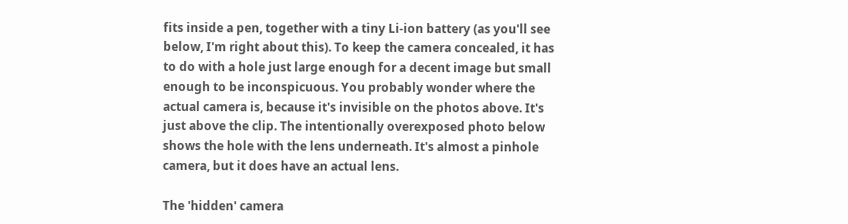fits inside a pen, together with a tiny Li-ion battery (as you'll see below, I'm right about this). To keep the camera concealed, it has to do with a hole just large enough for a decent image but small enough to be inconspicuous. You probably wonder where the actual camera is, because it's invisible on the photos above. It's just above the clip. The intentionally overexposed photo below shows the hole with the lens underneath. It's almost a pinhole camera, but it does have an actual lens.

The 'hidden' camera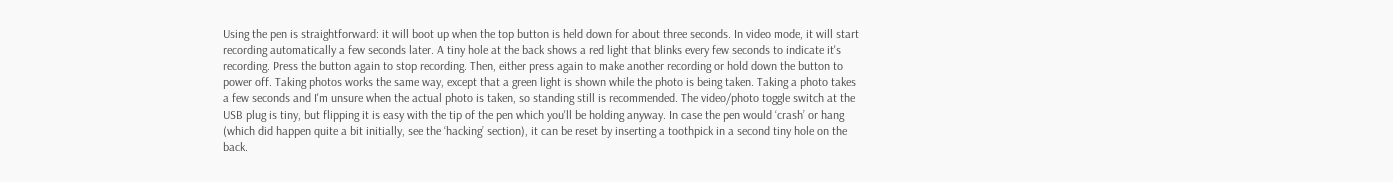Using the pen is straightforward: it will boot up when the top button is held down for about three seconds. In video mode, it will start recording automatically a few seconds later. A tiny hole at the back shows a red light that blinks every few seconds to indicate it's recording. Press the button again to stop recording. Then, either press again to make another recording or hold down the button to power off. Taking photos works the same way, except that a green light is shown while the photo is being taken. Taking a photo takes a few seconds and I'm unsure when the actual photo is taken, so standing still is recommended. The video/photo toggle switch at the USB plug is tiny, but flipping it is easy with the tip of the pen which you'll be holding anyway. In case the pen would ‘crash’ or hang (which did happen quite a bit initially, see the ‘hacking’ section), it can be reset by inserting a toothpick in a second tiny hole on the back.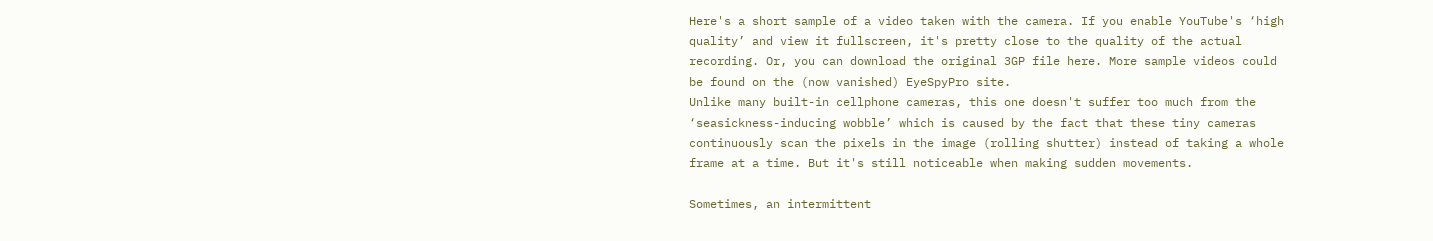Here's a short sample of a video taken with the camera. If you enable YouTube's ‘high quality’ and view it fullscreen, it's pretty close to the quality of the actual recording. Or, you can download the original 3GP file here. More sample videos could be found on the (now vanished) EyeSpyPro site.
Unlike many built-in cellphone cameras, this one doesn't suffer too much from the ‘seasickness-inducing wobble’ which is caused by the fact that these tiny cameras continuously scan the pixels in the image (rolling shutter) instead of taking a whole frame at a time. But it's still noticeable when making sudden movements.

Sometimes, an intermittent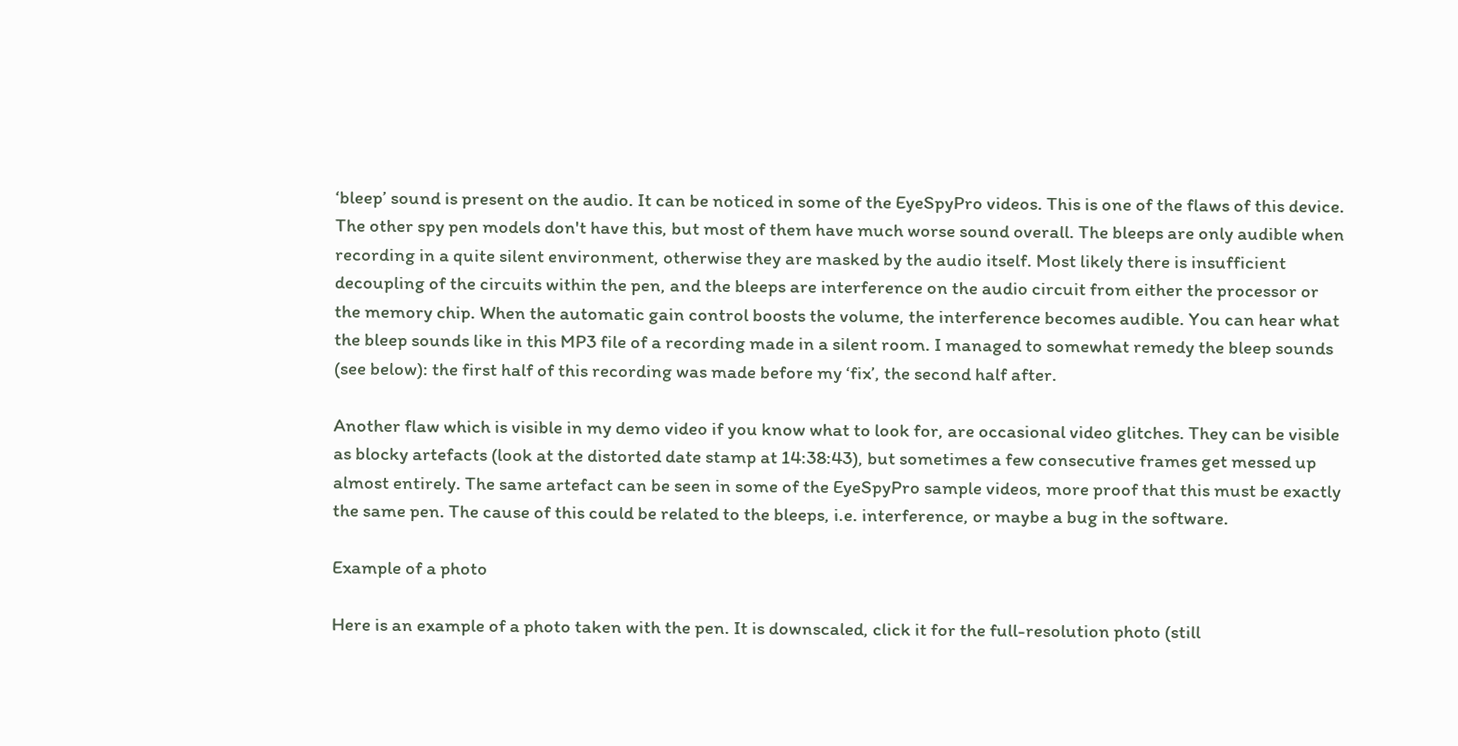‘bleep’ sound is present on the audio. It can be noticed in some of the EyeSpyPro videos. This is one of the flaws of this device. The other spy pen models don't have this, but most of them have much worse sound overall. The bleeps are only audible when recording in a quite silent environment, otherwise they are masked by the audio itself. Most likely there is insufficient decoupling of the circuits within the pen, and the bleeps are interference on the audio circuit from either the processor or the memory chip. When the automatic gain control boosts the volume, the interference becomes audible. You can hear what the bleep sounds like in this MP3 file of a recording made in a silent room. I managed to somewhat remedy the bleep sounds (see below): the first half of this recording was made before my ‘fix’, the second half after.

Another flaw which is visible in my demo video if you know what to look for, are occasional video glitches. They can be visible as blocky artefacts (look at the distorted date stamp at 14:38:43), but sometimes a few consecutive frames get messed up almost entirely. The same artefact can be seen in some of the EyeSpyPro sample videos, more proof that this must be exactly the same pen. The cause of this could be related to the bleeps, i.e. interference, or maybe a bug in the software.

Example of a photo

Here is an example of a photo taken with the pen. It is downscaled, click it for the full-resolution photo (still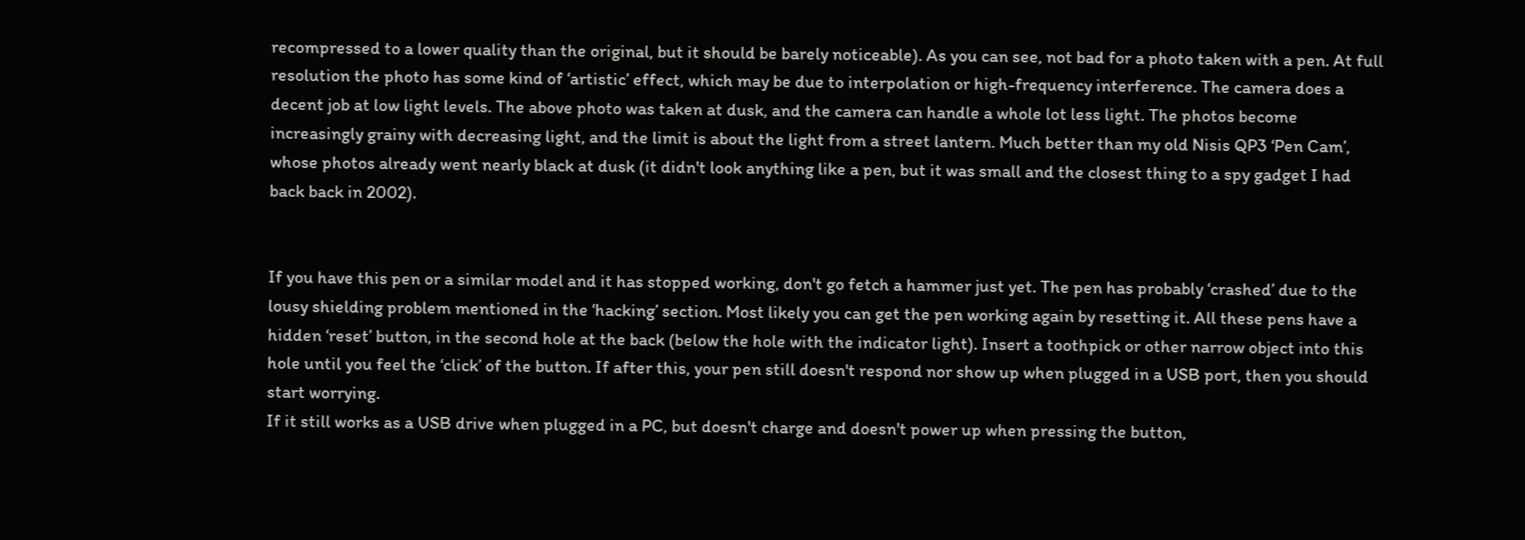recompressed to a lower quality than the original, but it should be barely noticeable). As you can see, not bad for a photo taken with a pen. At full resolution the photo has some kind of ‘artistic’ effect, which may be due to interpolation or high-frequency interference. The camera does a decent job at low light levels. The above photo was taken at dusk, and the camera can handle a whole lot less light. The photos become increasingly grainy with decreasing light, and the limit is about the light from a street lantern. Much better than my old Nisis QP3 ‘Pen Cam’, whose photos already went nearly black at dusk (it didn't look anything like a pen, but it was small and the closest thing to a spy gadget I had back back in 2002).


If you have this pen or a similar model and it has stopped working, don't go fetch a hammer just yet. The pen has probably ‘crashed’ due to the lousy shielding problem mentioned in the ‘hacking’ section. Most likely you can get the pen working again by resetting it. All these pens have a hidden ‘reset’ button, in the second hole at the back (below the hole with the indicator light). Insert a toothpick or other narrow object into this hole until you feel the ‘click’ of the button. If after this, your pen still doesn't respond nor show up when plugged in a USB port, then you should start worrying.
If it still works as a USB drive when plugged in a PC, but doesn't charge and doesn't power up when pressing the button,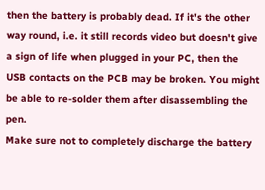then the battery is probably dead. If it's the other way round, i.e. it still records video but doesn't give a sign of life when plugged in your PC, then the USB contacts on the PCB may be broken. You might be able to re-solder them after disassembling the pen.
Make sure not to completely discharge the battery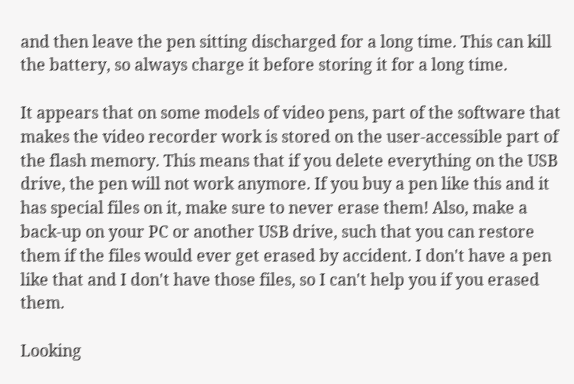and then leave the pen sitting discharged for a long time. This can kill the battery, so always charge it before storing it for a long time.

It appears that on some models of video pens, part of the software that makes the video recorder work is stored on the user-accessible part of the flash memory. This means that if you delete everything on the USB drive, the pen will not work anymore. If you buy a pen like this and it has special files on it, make sure to never erase them! Also, make a back-up on your PC or another USB drive, such that you can restore them if the files would ever get erased by accident. I don't have a pen like that and I don't have those files, so I can't help you if you erased them.

Looking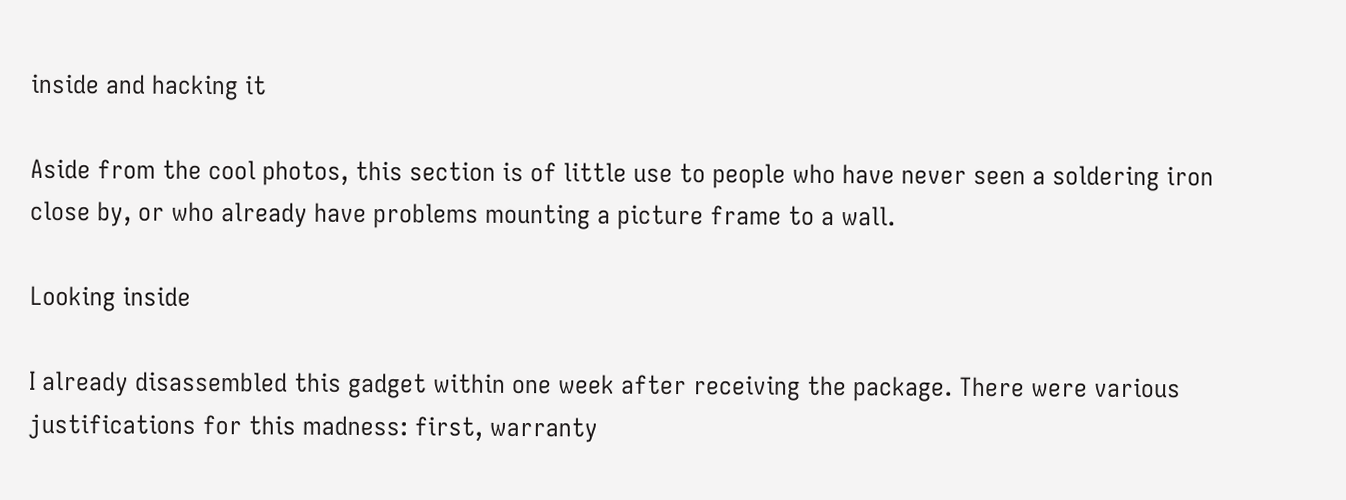inside and hacking it

Aside from the cool photos, this section is of little use to people who have never seen a soldering iron close by, or who already have problems mounting a picture frame to a wall.

Looking inside

I already disassembled this gadget within one week after receiving the package. There were various justifications for this madness: first, warranty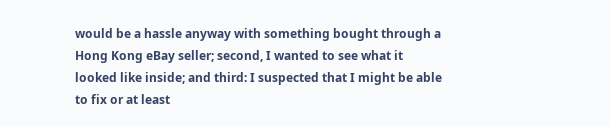would be a hassle anyway with something bought through a Hong Kong eBay seller; second, I wanted to see what it looked like inside; and third: I suspected that I might be able to fix or at least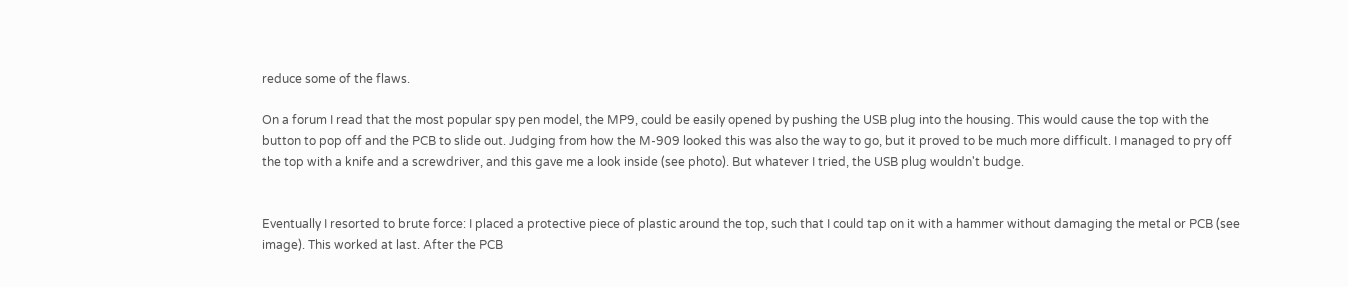reduce some of the flaws.

On a forum I read that the most popular spy pen model, the MP9, could be easily opened by pushing the USB plug into the housing. This would cause the top with the button to pop off and the PCB to slide out. Judging from how the M-909 looked this was also the way to go, but it proved to be much more difficult. I managed to pry off the top with a knife and a screwdriver, and this gave me a look inside (see photo). But whatever I tried, the USB plug wouldn't budge.


Eventually I resorted to brute force: I placed a protective piece of plastic around the top, such that I could tap on it with a hammer without damaging the metal or PCB (see image). This worked at last. After the PCB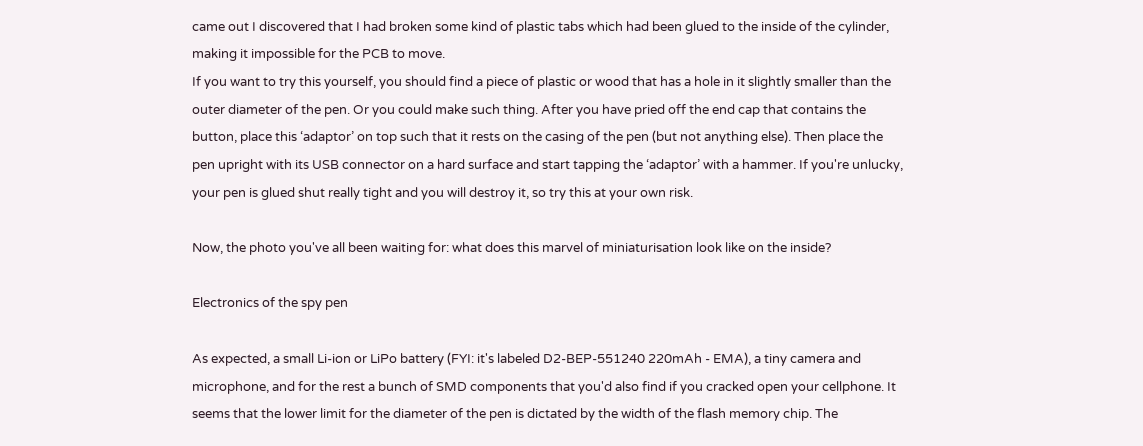came out I discovered that I had broken some kind of plastic tabs which had been glued to the inside of the cylinder, making it impossible for the PCB to move.
If you want to try this yourself, you should find a piece of plastic or wood that has a hole in it slightly smaller than the outer diameter of the pen. Or you could make such thing. After you have pried off the end cap that contains the button, place this ‘adaptor’ on top such that it rests on the casing of the pen (but not anything else). Then place the pen upright with its USB connector on a hard surface and start tapping the ‘adaptor’ with a hammer. If you're unlucky, your pen is glued shut really tight and you will destroy it, so try this at your own risk.

Now, the photo you've all been waiting for: what does this marvel of miniaturisation look like on the inside?

Electronics of the spy pen

As expected, a small Li-ion or LiPo battery (FYI: it's labeled D2-BEP-551240 220mAh - EMA), a tiny camera and microphone, and for the rest a bunch of SMD components that you'd also find if you cracked open your cellphone. It seems that the lower limit for the diameter of the pen is dictated by the width of the flash memory chip. The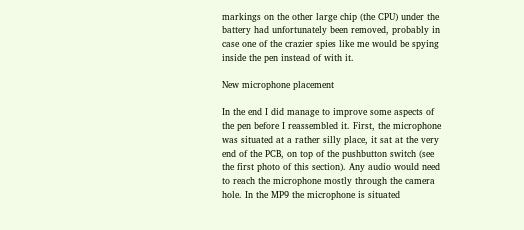markings on the other large chip (the CPU) under the battery had unfortunately been removed, probably in case one of the crazier spies like me would be spying inside the pen instead of with it.

New microphone placement

In the end I did manage to improve some aspects of the pen before I reassembled it. First, the microphone was situated at a rather silly place, it sat at the very end of the PCB, on top of the pushbutton switch (see the first photo of this section). Any audio would need to reach the microphone mostly through the camera hole. In the MP9 the microphone is situated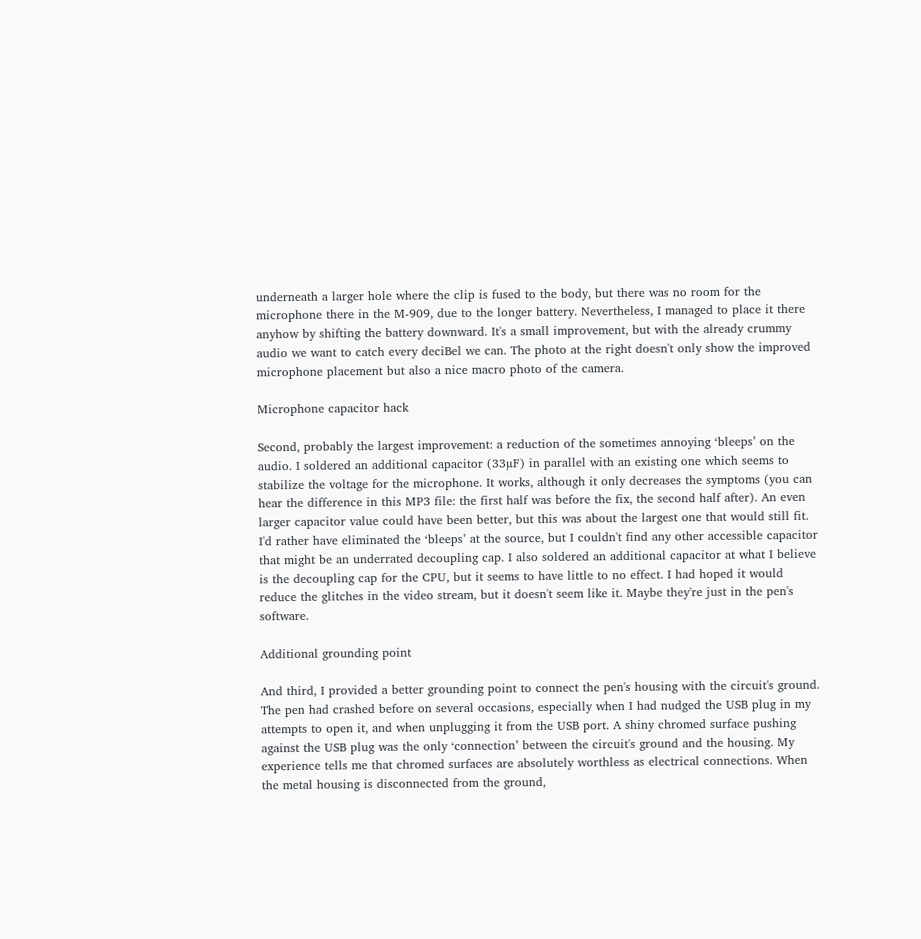underneath a larger hole where the clip is fused to the body, but there was no room for the microphone there in the M-909, due to the longer battery. Nevertheless, I managed to place it there anyhow by shifting the battery downward. It's a small improvement, but with the already crummy audio we want to catch every deciBel we can. The photo at the right doesn't only show the improved microphone placement but also a nice macro photo of the camera.

Microphone capacitor hack

Second, probably the largest improvement: a reduction of the sometimes annoying ‘bleeps’ on the audio. I soldered an additional capacitor (33µF) in parallel with an existing one which seems to stabilize the voltage for the microphone. It works, although it only decreases the symptoms (you can hear the difference in this MP3 file: the first half was before the fix, the second half after). An even larger capacitor value could have been better, but this was about the largest one that would still fit. I'd rather have eliminated the ‘bleeps’ at the source, but I couldn't find any other accessible capacitor that might be an underrated decoupling cap. I also soldered an additional capacitor at what I believe is the decoupling cap for the CPU, but it seems to have little to no effect. I had hoped it would reduce the glitches in the video stream, but it doesn't seem like it. Maybe they're just in the pen's software.

Additional grounding point

And third, I provided a better grounding point to connect the pen's housing with the circuit's ground. The pen had crashed before on several occasions, especially when I had nudged the USB plug in my attempts to open it, and when unplugging it from the USB port. A shiny chromed surface pushing against the USB plug was the only ‘connection’ between the circuit's ground and the housing. My experience tells me that chromed surfaces are absolutely worthless as electrical connections. When the metal housing is disconnected from the ground,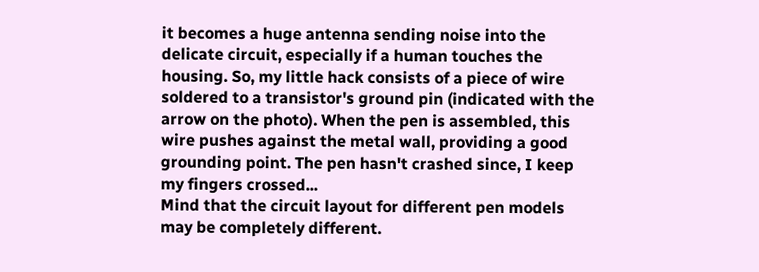it becomes a huge antenna sending noise into the delicate circuit, especially if a human touches the housing. So, my little hack consists of a piece of wire soldered to a transistor's ground pin (indicated with the arrow on the photo). When the pen is assembled, this wire pushes against the metal wall, providing a good grounding point. The pen hasn't crashed since, I keep my fingers crossed...
Mind that the circuit layout for different pen models may be completely different.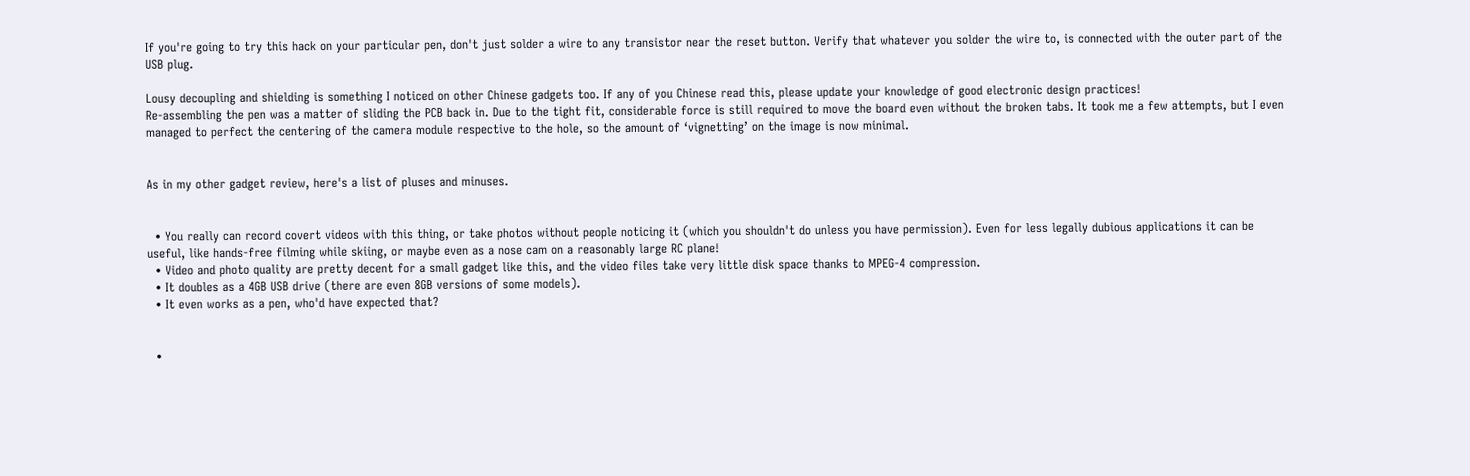If you're going to try this hack on your particular pen, don't just solder a wire to any transistor near the reset button. Verify that whatever you solder the wire to, is connected with the outer part of the USB plug.

Lousy decoupling and shielding is something I noticed on other Chinese gadgets too. If any of you Chinese read this, please update your knowledge of good electronic design practices!
Re-assembling the pen was a matter of sliding the PCB back in. Due to the tight fit, considerable force is still required to move the board even without the broken tabs. It took me a few attempts, but I even managed to perfect the centering of the camera module respective to the hole, so the amount of ‘vignetting’ on the image is now minimal.


As in my other gadget review, here's a list of pluses and minuses.


  • You really can record covert videos with this thing, or take photos without people noticing it (which you shouldn't do unless you have permission). Even for less legally dubious applications it can be useful, like hands-free filming while skiing, or maybe even as a nose cam on a reasonably large RC plane!
  • Video and photo quality are pretty decent for a small gadget like this, and the video files take very little disk space thanks to MPEG-4 compression.
  • It doubles as a 4GB USB drive (there are even 8GB versions of some models).
  • It even works as a pen, who'd have expected that?


  •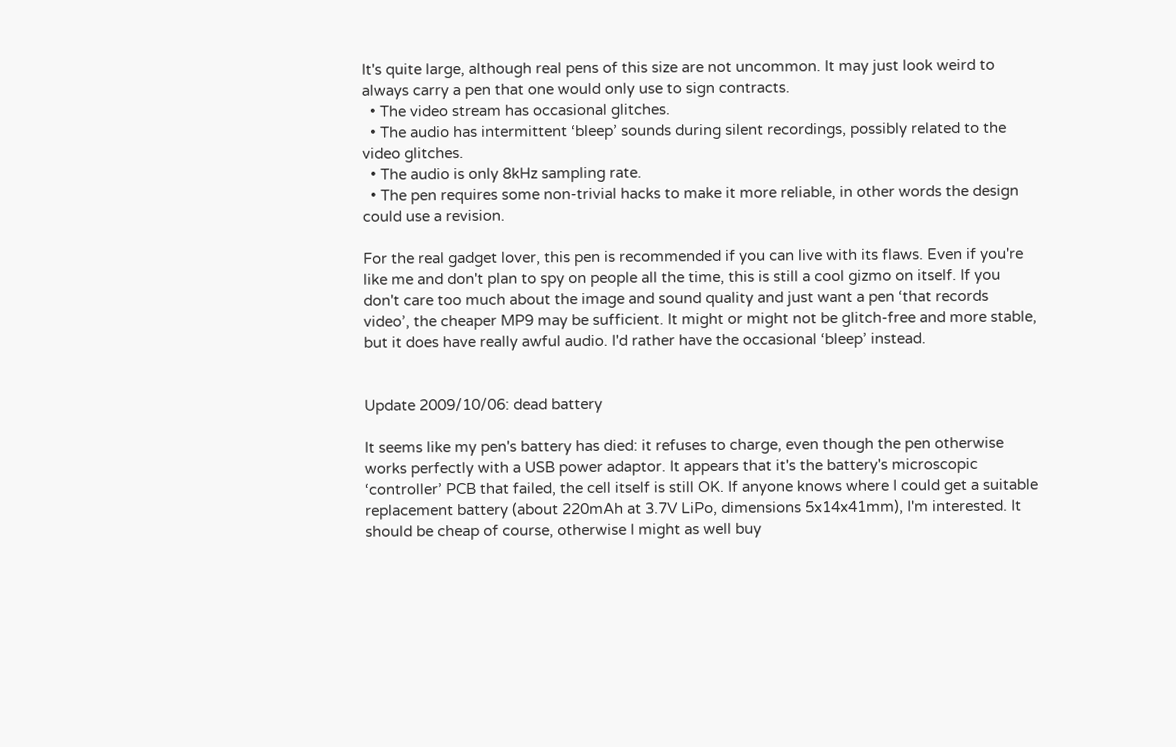It's quite large, although real pens of this size are not uncommon. It may just look weird to always carry a pen that one would only use to sign contracts.
  • The video stream has occasional glitches.
  • The audio has intermittent ‘bleep’ sounds during silent recordings, possibly related to the video glitches.
  • The audio is only 8kHz sampling rate.
  • The pen requires some non-trivial hacks to make it more reliable, in other words the design could use a revision.

For the real gadget lover, this pen is recommended if you can live with its flaws. Even if you're like me and don't plan to spy on people all the time, this is still a cool gizmo on itself. If you don't care too much about the image and sound quality and just want a pen ‘that records video’, the cheaper MP9 may be sufficient. It might or might not be glitch-free and more stable, but it does have really awful audio. I'd rather have the occasional ‘bleep’ instead.


Update 2009/10/06: dead battery

It seems like my pen's battery has died: it refuses to charge, even though the pen otherwise works perfectly with a USB power adaptor. It appears that it's the battery's microscopic ‘controller’ PCB that failed, the cell itself is still OK. If anyone knows where I could get a suitable replacement battery (about 220mAh at 3.7V LiPo, dimensions 5x14x41mm), I'm interested. It should be cheap of course, otherwise I might as well buy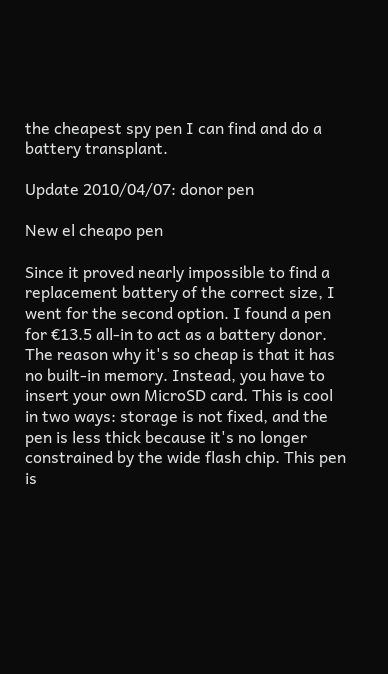the cheapest spy pen I can find and do a battery transplant.

Update 2010/04/07: donor pen

New el cheapo pen

Since it proved nearly impossible to find a replacement battery of the correct size, I went for the second option. I found a pen for €13.5 all-in to act as a battery donor. The reason why it's so cheap is that it has no built-in memory. Instead, you have to insert your own MicroSD card. This is cool in two ways: storage is not fixed, and the pen is less thick because it's no longer constrained by the wide flash chip. This pen is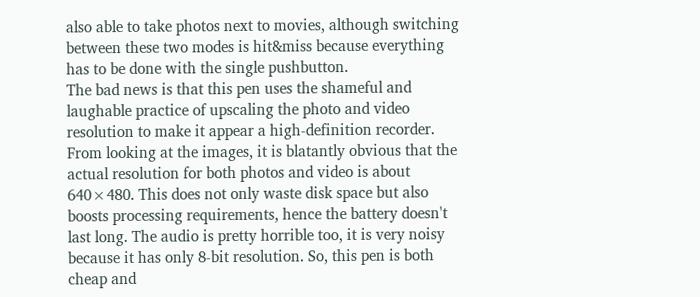also able to take photos next to movies, although switching between these two modes is hit&miss because everything has to be done with the single pushbutton.
The bad news is that this pen uses the shameful and laughable practice of upscaling the photo and video resolution to make it appear a high-definition recorder. From looking at the images, it is blatantly obvious that the actual resolution for both photos and video is about 640×480. This does not only waste disk space but also boosts processing requirements, hence the battery doesn't last long. The audio is pretty horrible too, it is very noisy because it has only 8-bit resolution. So, this pen is both cheap and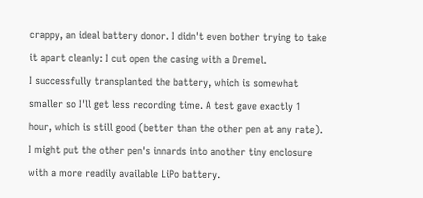crappy, an ideal battery donor. I didn't even bother trying to take it apart cleanly: I cut open the casing with a Dremel.
I successfully transplanted the battery, which is somewhat smaller so I'll get less recording time. A test gave exactly 1 hour, which is still good (better than the other pen at any rate). I might put the other pen's innards into another tiny enclosure with a more readily available LiPo battery.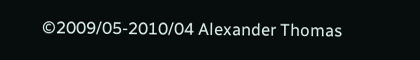©2009/05-2010/04 Alexander Thomas